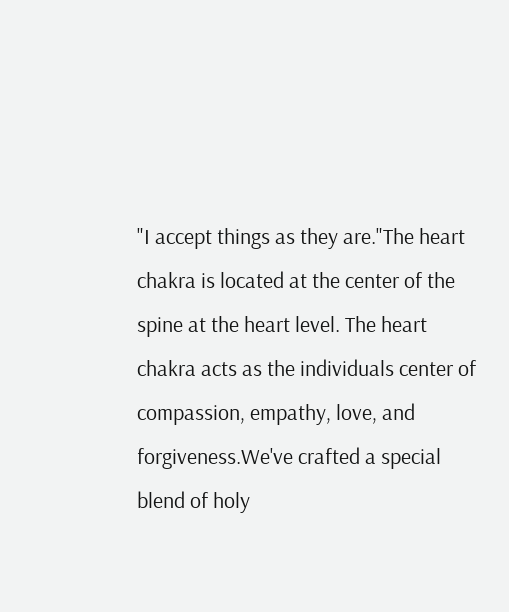"I accept things as they are."The heart chakra is located at the center of the spine at the heart level. The heart chakra acts as the individuals center of compassion, empathy, love, and forgiveness.We've crafted a special blend of holy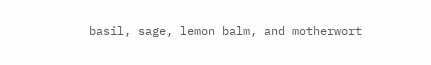basil, sage, lemon balm, and motherwort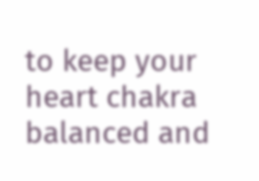to keep your heart chakra balanced and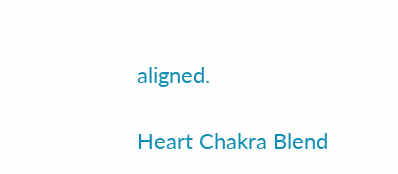aligned.

Heart Chakra Blend